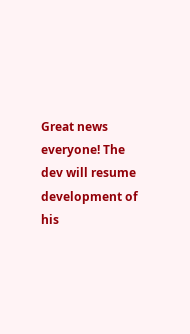Great news everyone! The dev will resume development of his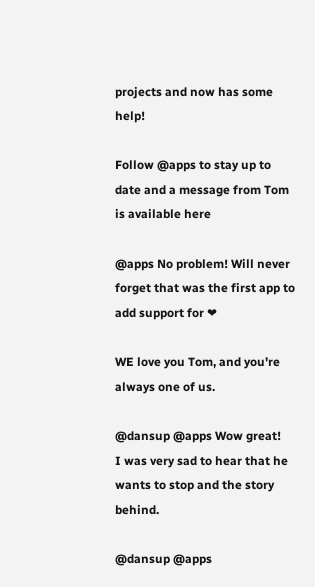projects and now has some help!

Follow @apps to stay up to date and a message from Tom is available here

@apps No problem! Will never forget that was the first app to add support for ❤

WE love you Tom, and you're always one of us.

@dansup @apps Wow great!
I was very sad to hear that he wants to stop and the story behind.

@dansup @apps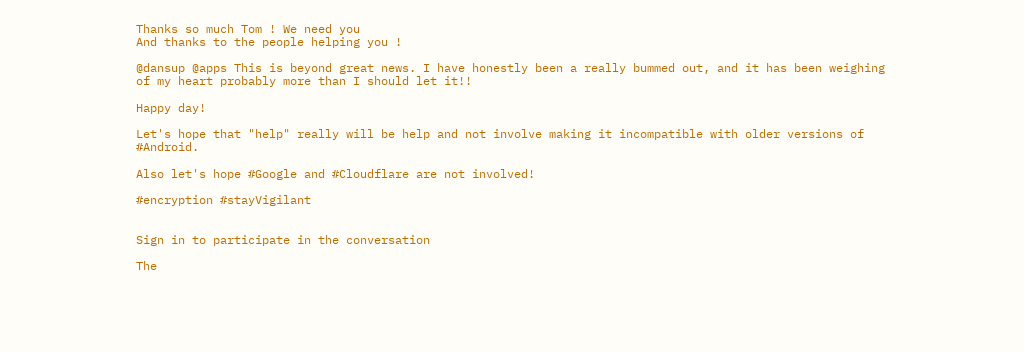Thanks so much Tom ! We need you
And thanks to the people helping you !

@dansup @apps This is beyond great news. I have honestly been a really bummed out, and it has been weighing of my heart probably more than I should let it!!

Happy day!

Let's hope that "help" really will be help and not involve making it incompatible with older versions of #Android.

Also let's hope #Google and #Cloudflare are not involved!

#encryption #stayVigilant


Sign in to participate in the conversation

The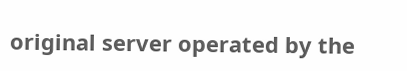original server operated by the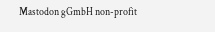Mastodon gGmbH non-profit